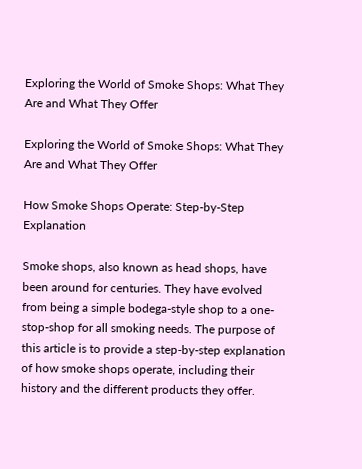Exploring the World of Smoke Shops: What They Are and What They Offer

Exploring the World of Smoke Shops: What They Are and What They Offer

How Smoke Shops Operate: Step-by-Step Explanation

Smoke shops, also known as head shops, have been around for centuries. They have evolved from being a simple bodega-style shop to a one-stop-shop for all smoking needs. The purpose of this article is to provide a step-by-step explanation of how smoke shops operate, including their history and the different products they offer.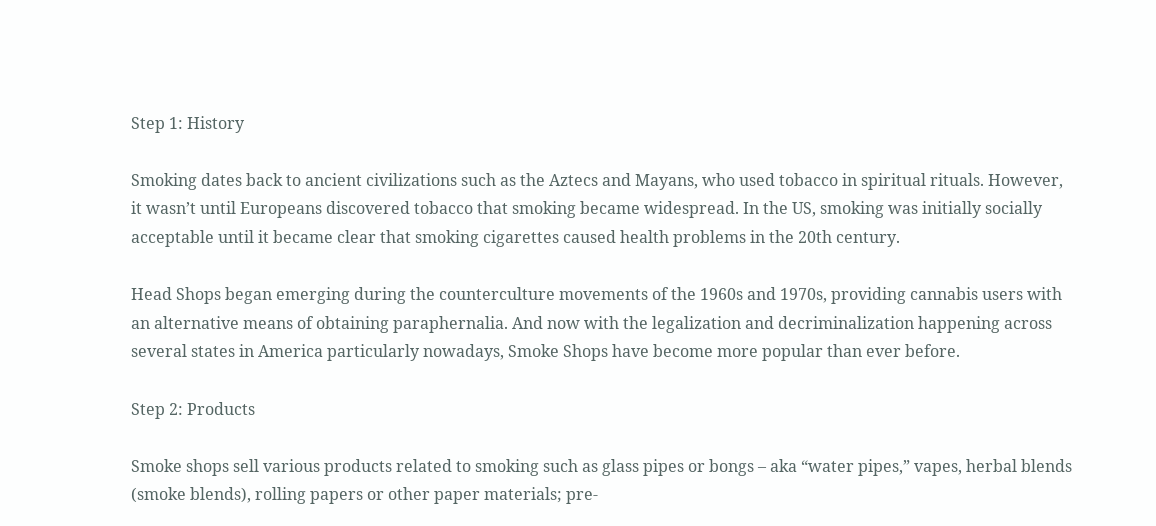Step 1: History

Smoking dates back to ancient civilizations such as the Aztecs and Mayans, who used tobacco in spiritual rituals. However, it wasn’t until Europeans discovered tobacco that smoking became widespread. In the US, smoking was initially socially acceptable until it became clear that smoking cigarettes caused health problems in the 20th century.

Head Shops began emerging during the counterculture movements of the 1960s and 1970s, providing cannabis users with an alternative means of obtaining paraphernalia. And now with the legalization and decriminalization happening across several states in America particularly nowadays, Smoke Shops have become more popular than ever before.

Step 2: Products

Smoke shops sell various products related to smoking such as glass pipes or bongs – aka “water pipes,” vapes, herbal blends (smoke blends), rolling papers or other paper materials; pre-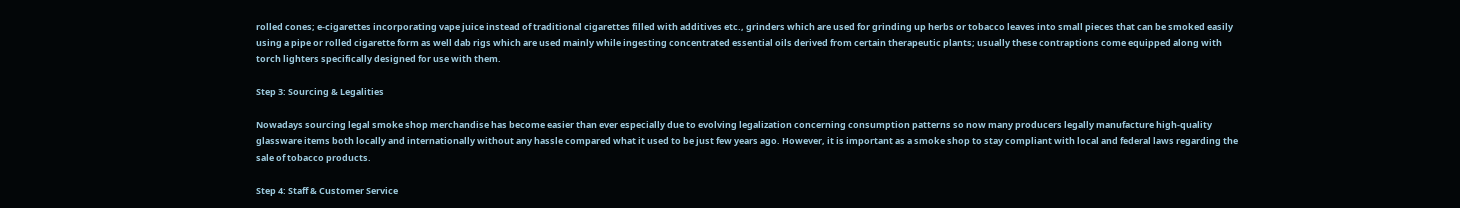rolled cones; e-cigarettes incorporating vape juice instead of traditional cigarettes filled with additives etc., grinders which are used for grinding up herbs or tobacco leaves into small pieces that can be smoked easily using a pipe or rolled cigarette form as well dab rigs which are used mainly while ingesting concentrated essential oils derived from certain therapeutic plants; usually these contraptions come equipped along with torch lighters specifically designed for use with them.

Step 3: Sourcing & Legalities

Nowadays sourcing legal smoke shop merchandise has become easier than ever especially due to evolving legalization concerning consumption patterns so now many producers legally manufacture high-quality glassware items both locally and internationally without any hassle compared what it used to be just few years ago. However, it is important as a smoke shop to stay compliant with local and federal laws regarding the sale of tobacco products.

Step 4: Staff & Customer Service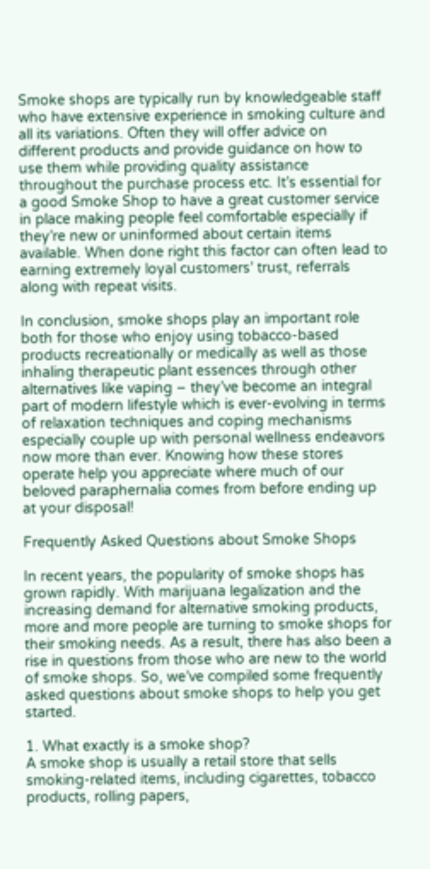Smoke shops are typically run by knowledgeable staff who have extensive experience in smoking culture and all its variations. Often they will offer advice on different products and provide guidance on how to use them while providing quality assistance throughout the purchase process etc. It’s essential for a good Smoke Shop to have a great customer service in place making people feel comfortable especially if they’re new or uninformed about certain items available. When done right this factor can often lead to earning extremely loyal customers’ trust, referrals along with repeat visits.

In conclusion, smoke shops play an important role both for those who enjoy using tobacco-based products recreationally or medically as well as those inhaling therapeutic plant essences through other alternatives like vaping – they’ve become an integral part of modern lifestyle which is ever-evolving in terms of relaxation techniques and coping mechanisms especially couple up with personal wellness endeavors now more than ever. Knowing how these stores operate help you appreciate where much of our beloved paraphernalia comes from before ending up at your disposal!

Frequently Asked Questions about Smoke Shops

In recent years, the popularity of smoke shops has grown rapidly. With marijuana legalization and the increasing demand for alternative smoking products, more and more people are turning to smoke shops for their smoking needs. As a result, there has also been a rise in questions from those who are new to the world of smoke shops. So, we’ve compiled some frequently asked questions about smoke shops to help you get started.

1. What exactly is a smoke shop?
A smoke shop is usually a retail store that sells smoking-related items, including cigarettes, tobacco products, rolling papers,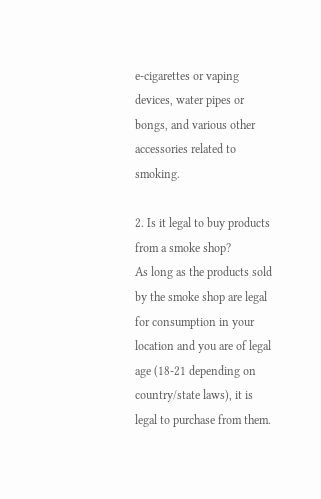e-cigarettes or vaping devices, water pipes or bongs, and various other accessories related to smoking.

2. Is it legal to buy products from a smoke shop?
As long as the products sold by the smoke shop are legal for consumption in your location and you are of legal age (18-21 depending on country/state laws), it is legal to purchase from them.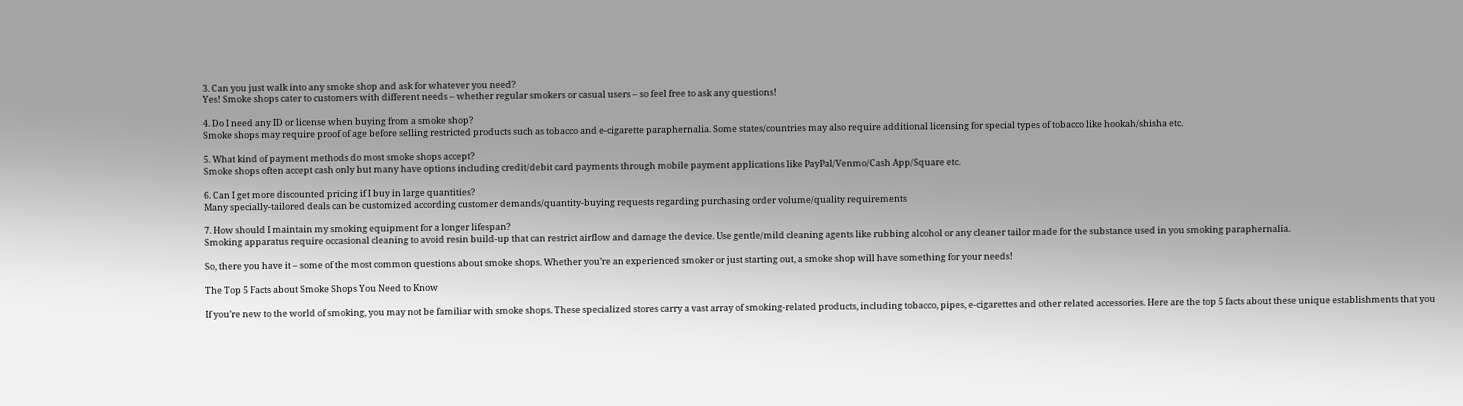3. Can you just walk into any smoke shop and ask for whatever you need?
Yes! Smoke shops cater to customers with different needs – whether regular smokers or casual users – so feel free to ask any questions!

4. Do I need any ID or license when buying from a smoke shop?
Smoke shops may require proof of age before selling restricted products such as tobacco and e-cigarette paraphernalia. Some states/countries may also require additional licensing for special types of tobacco like hookah/shisha etc.

5. What kind of payment methods do most smoke shops accept?
Smoke shops often accept cash only but many have options including credit/debit card payments through mobile payment applications like PayPal/Venmo/Cash App/Square etc.

6. Can I get more discounted pricing if I buy in large quantities?
Many specially-tailored deals can be customized according customer demands/quantity-buying requests regarding purchasing order volume/quality requirements

7. How should I maintain my smoking equipment for a longer lifespan?
Smoking apparatus require occasional cleaning to avoid resin build-up that can restrict airflow and damage the device. Use gentle/mild cleaning agents like rubbing alcohol or any cleaner tailor made for the substance used in you smoking paraphernalia.

So, there you have it – some of the most common questions about smoke shops. Whether you’re an experienced smoker or just starting out, a smoke shop will have something for your needs!

The Top 5 Facts about Smoke Shops You Need to Know

If you’re new to the world of smoking, you may not be familiar with smoke shops. These specialized stores carry a vast array of smoking-related products, including tobacco, pipes, e-cigarettes and other related accessories. Here are the top 5 facts about these unique establishments that you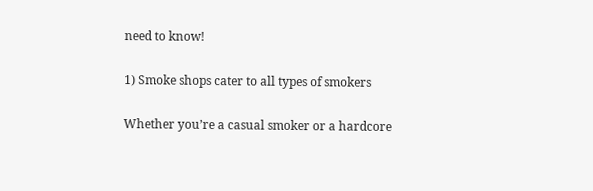need to know!

1) Smoke shops cater to all types of smokers

Whether you’re a casual smoker or a hardcore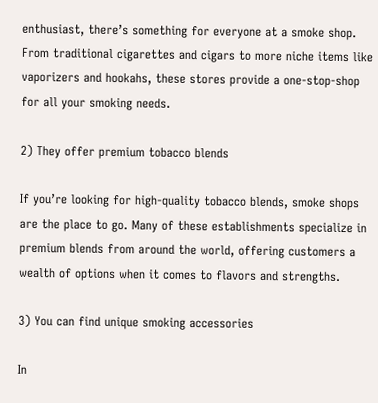enthusiast, there’s something for everyone at a smoke shop. From traditional cigarettes and cigars to more niche items like vaporizers and hookahs, these stores provide a one-stop-shop for all your smoking needs.

2) They offer premium tobacco blends

If you’re looking for high-quality tobacco blends, smoke shops are the place to go. Many of these establishments specialize in premium blends from around the world, offering customers a wealth of options when it comes to flavors and strengths.

3) You can find unique smoking accessories

In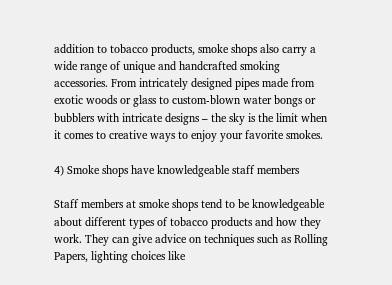addition to tobacco products, smoke shops also carry a wide range of unique and handcrafted smoking accessories. From intricately designed pipes made from exotic woods or glass to custom-blown water bongs or bubblers with intricate designs – the sky is the limit when it comes to creative ways to enjoy your favorite smokes.

4) Smoke shops have knowledgeable staff members

Staff members at smoke shops tend to be knowledgeable about different types of tobacco products and how they work. They can give advice on techniques such as Rolling Papers, lighting choices like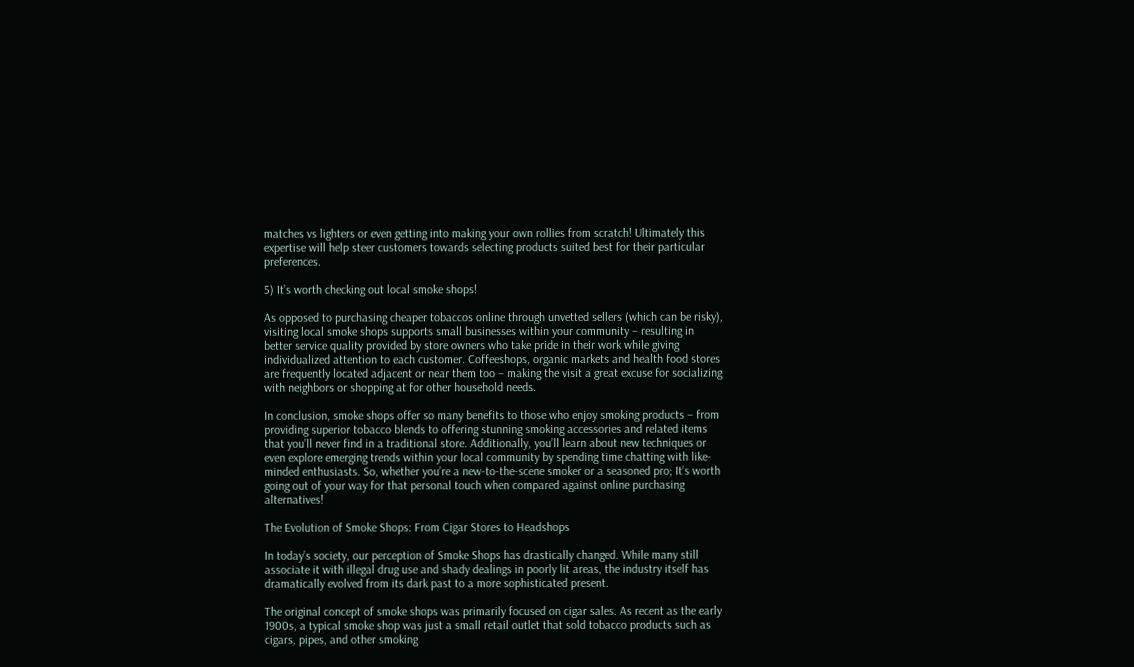matches vs lighters or even getting into making your own rollies from scratch! Ultimately this expertise will help steer customers towards selecting products suited best for their particular preferences.

5) It’s worth checking out local smoke shops!

As opposed to purchasing cheaper tobaccos online through unvetted sellers (which can be risky), visiting local smoke shops supports small businesses within your community – resulting in better service quality provided by store owners who take pride in their work while giving individualized attention to each customer. Coffeeshops, organic markets and health food stores are frequently located adjacent or near them too – making the visit a great excuse for socializing with neighbors or shopping at for other household needs.

In conclusion, smoke shops offer so many benefits to those who enjoy smoking products – from providing superior tobacco blends to offering stunning smoking accessories and related items that you’ll never find in a traditional store. Additionally, you’ll learn about new techniques or even explore emerging trends within your local community by spending time chatting with like-minded enthusiasts. So, whether you’re a new-to-the-scene smoker or a seasoned pro; It’s worth going out of your way for that personal touch when compared against online purchasing alternatives!

The Evolution of Smoke Shops: From Cigar Stores to Headshops

In today’s society, our perception of Smoke Shops has drastically changed. While many still associate it with illegal drug use and shady dealings in poorly lit areas, the industry itself has dramatically evolved from its dark past to a more sophisticated present.

The original concept of smoke shops was primarily focused on cigar sales. As recent as the early 1900s, a typical smoke shop was just a small retail outlet that sold tobacco products such as cigars, pipes, and other smoking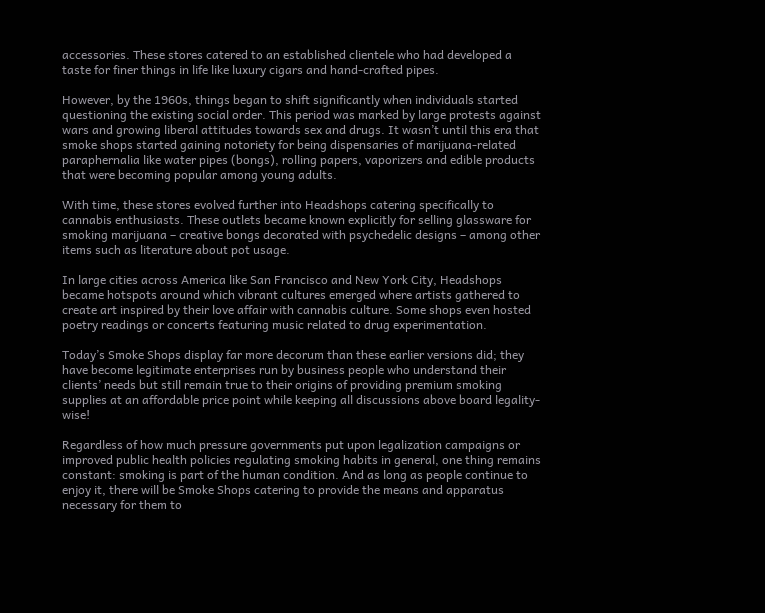accessories. These stores catered to an established clientele who had developed a taste for finer things in life like luxury cigars and hand-crafted pipes.

However, by the 1960s, things began to shift significantly when individuals started questioning the existing social order. This period was marked by large protests against wars and growing liberal attitudes towards sex and drugs. It wasn’t until this era that smoke shops started gaining notoriety for being dispensaries of marijuana-related paraphernalia like water pipes (bongs), rolling papers, vaporizers and edible products that were becoming popular among young adults.

With time, these stores evolved further into Headshops catering specifically to cannabis enthusiasts. These outlets became known explicitly for selling glassware for smoking marijuana – creative bongs decorated with psychedelic designs – among other items such as literature about pot usage.

In large cities across America like San Francisco and New York City, Headshops became hotspots around which vibrant cultures emerged where artists gathered to create art inspired by their love affair with cannabis culture. Some shops even hosted poetry readings or concerts featuring music related to drug experimentation.

Today’s Smoke Shops display far more decorum than these earlier versions did; they have become legitimate enterprises run by business people who understand their clients’ needs but still remain true to their origins of providing premium smoking supplies at an affordable price point while keeping all discussions above board legality-wise!

Regardless of how much pressure governments put upon legalization campaigns or improved public health policies regulating smoking habits in general, one thing remains constant: smoking is part of the human condition. And as long as people continue to enjoy it, there will be Smoke Shops catering to provide the means and apparatus necessary for them to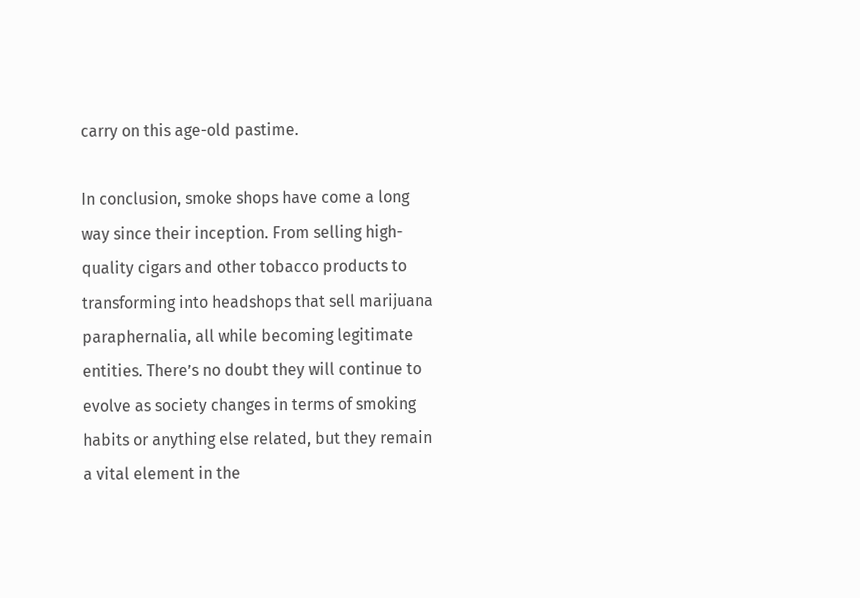carry on this age-old pastime.

In conclusion, smoke shops have come a long way since their inception. From selling high-quality cigars and other tobacco products to transforming into headshops that sell marijuana paraphernalia, all while becoming legitimate entities. There’s no doubt they will continue to evolve as society changes in terms of smoking habits or anything else related, but they remain a vital element in the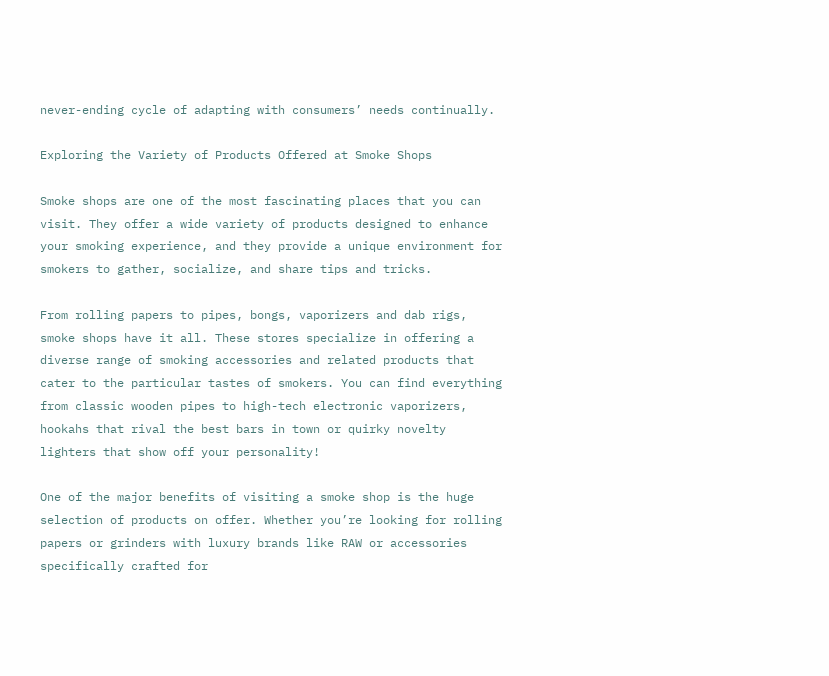never-ending cycle of adapting with consumers’ needs continually.

Exploring the Variety of Products Offered at Smoke Shops

Smoke shops are one of the most fascinating places that you can visit. They offer a wide variety of products designed to enhance your smoking experience, and they provide a unique environment for smokers to gather, socialize, and share tips and tricks.

From rolling papers to pipes, bongs, vaporizers and dab rigs, smoke shops have it all. These stores specialize in offering a diverse range of smoking accessories and related products that cater to the particular tastes of smokers. You can find everything from classic wooden pipes to high-tech electronic vaporizers, hookahs that rival the best bars in town or quirky novelty lighters that show off your personality!

One of the major benefits of visiting a smoke shop is the huge selection of products on offer. Whether you’re looking for rolling papers or grinders with luxury brands like RAW or accessories specifically crafted for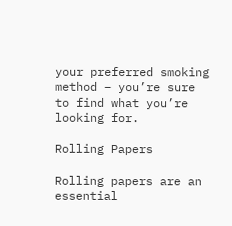your preferred smoking method – you’re sure to find what you’re looking for.

Rolling Papers

Rolling papers are an essential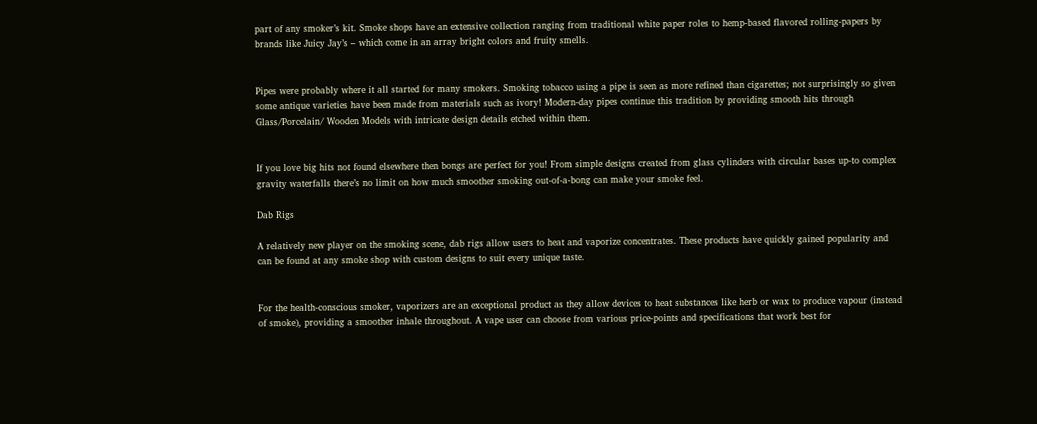part of any smoker’s kit. Smoke shops have an extensive collection ranging from traditional white paper roles to hemp-based flavored rolling-papers by brands like Juicy Jay’s – which come in an array bright colors and fruity smells.


Pipes were probably where it all started for many smokers. Smoking tobacco using a pipe is seen as more refined than cigarettes; not surprisingly so given some antique varieties have been made from materials such as ivory! Modern-day pipes continue this tradition by providing smooth hits through Glass/Porcelain/ Wooden Models with intricate design details etched within them.


If you love big hits not found elsewhere then bongs are perfect for you! From simple designs created from glass cylinders with circular bases up-to complex gravity waterfalls there’s no limit on how much smoother smoking out-of-a-bong can make your smoke feel.

Dab Rigs

A relatively new player on the smoking scene, dab rigs allow users to heat and vaporize concentrates. These products have quickly gained popularity and can be found at any smoke shop with custom designs to suit every unique taste.


For the health-conscious smoker, vaporizers are an exceptional product as they allow devices to heat substances like herb or wax to produce vapour (instead of smoke), providing a smoother inhale throughout. A vape user can choose from various price-points and specifications that work best for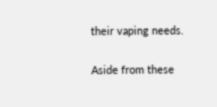their vaping needs.

Aside from these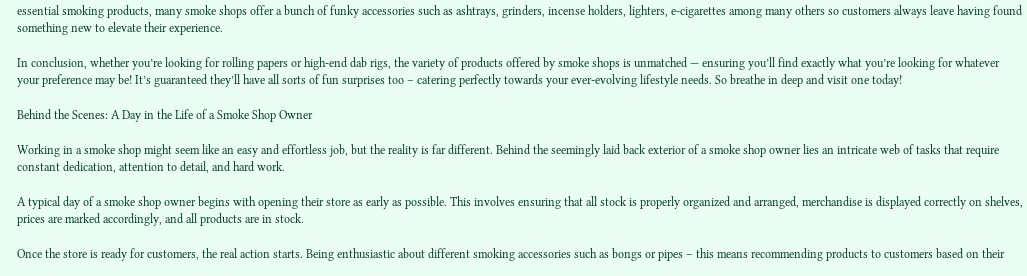essential smoking products, many smoke shops offer a bunch of funky accessories such as ashtrays, grinders, incense holders, lighters, e-cigarettes among many others so customers always leave having found something new to elevate their experience.

In conclusion, whether you’re looking for rolling papers or high-end dab rigs, the variety of products offered by smoke shops is unmatched — ensuring you’ll find exactly what you’re looking for whatever your preference may be! It’s guaranteed they’ll have all sorts of fun surprises too – catering perfectly towards your ever-evolving lifestyle needs. So breathe in deep and visit one today!

Behind the Scenes: A Day in the Life of a Smoke Shop Owner

Working in a smoke shop might seem like an easy and effortless job, but the reality is far different. Behind the seemingly laid back exterior of a smoke shop owner lies an intricate web of tasks that require constant dedication, attention to detail, and hard work.

A typical day of a smoke shop owner begins with opening their store as early as possible. This involves ensuring that all stock is properly organized and arranged, merchandise is displayed correctly on shelves, prices are marked accordingly, and all products are in stock.

Once the store is ready for customers, the real action starts. Being enthusiastic about different smoking accessories such as bongs or pipes – this means recommending products to customers based on their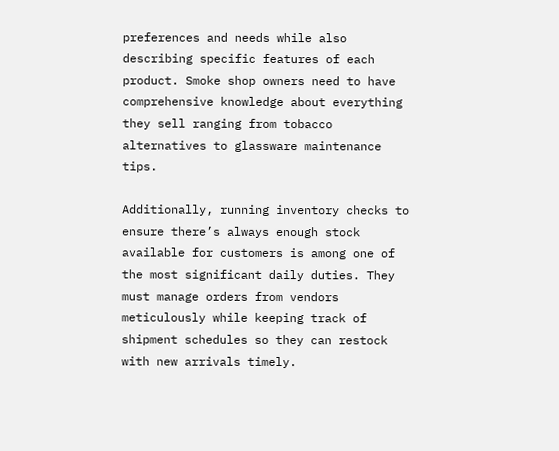preferences and needs while also describing specific features of each product. Smoke shop owners need to have comprehensive knowledge about everything they sell ranging from tobacco alternatives to glassware maintenance tips.

Additionally, running inventory checks to ensure there’s always enough stock available for customers is among one of the most significant daily duties. They must manage orders from vendors meticulously while keeping track of shipment schedules so they can restock with new arrivals timely.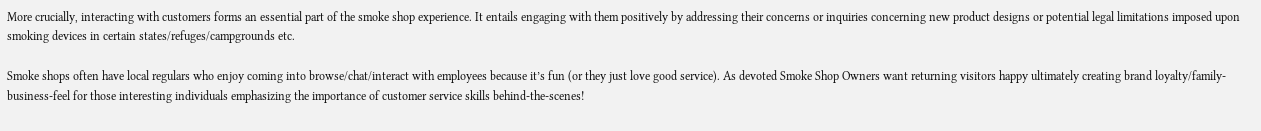More crucially, interacting with customers forms an essential part of the smoke shop experience. It entails engaging with them positively by addressing their concerns or inquiries concerning new product designs or potential legal limitations imposed upon smoking devices in certain states/refuges/campgrounds etc.

Smoke shops often have local regulars who enjoy coming into browse/chat/interact with employees because it’s fun (or they just love good service). As devoted Smoke Shop Owners want returning visitors happy ultimately creating brand loyalty/family-business-feel for those interesting individuals emphasizing the importance of customer service skills behind-the-scenes!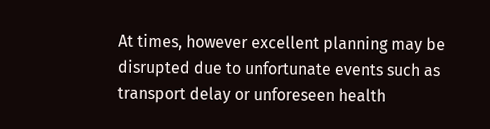At times, however excellent planning may be disrupted due to unfortunate events such as transport delay or unforeseen health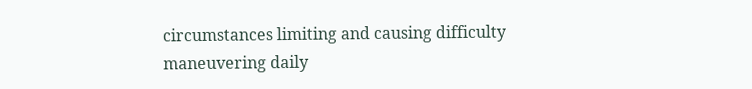circumstances limiting and causing difficulty maneuvering daily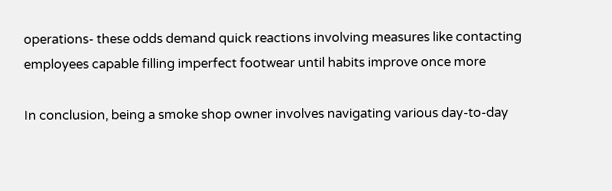operations- these odds demand quick reactions involving measures like contacting employees capable filling imperfect footwear until habits improve once more

In conclusion, being a smoke shop owner involves navigating various day-to-day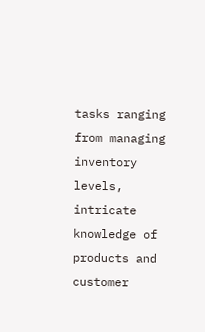tasks ranging from managing inventory levels, intricate knowledge of products and customer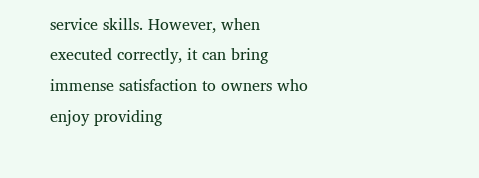service skills. However, when executed correctly, it can bring immense satisfaction to owners who enjoy providing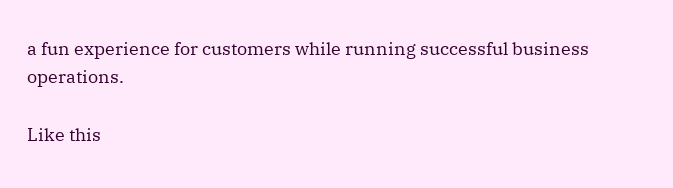a fun experience for customers while running successful business operations.

Like this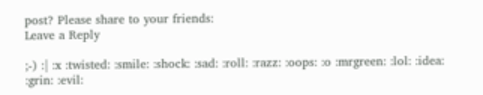post? Please share to your friends:
Leave a Reply

;-) :| :x :twisted: :smile: :shock: :sad: :roll: :razz: :oops: :o :mrgreen: :lol: :idea: :grin: :evil: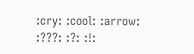:cry: :cool: :arrow: :???: :?: :!: